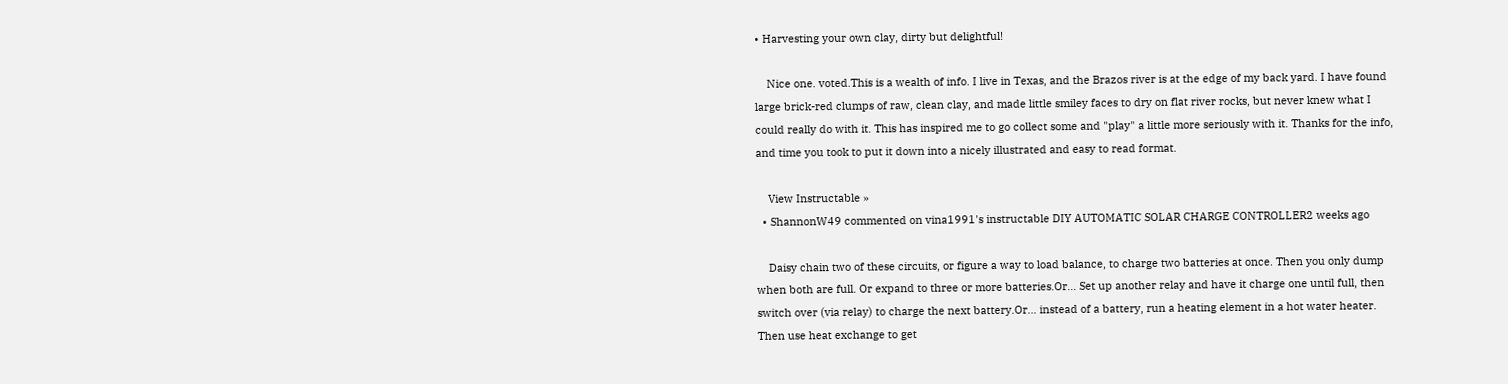• Harvesting your own clay, dirty but delightful!

    Nice one. voted.This is a wealth of info. I live in Texas, and the Brazos river is at the edge of my back yard. I have found large brick-red clumps of raw, clean clay, and made little smiley faces to dry on flat river rocks, but never knew what I could really do with it. This has inspired me to go collect some and "play" a little more seriously with it. Thanks for the info, and time you took to put it down into a nicely illustrated and easy to read format.

    View Instructable »
  • ShannonW49 commented on vina1991's instructable DIY AUTOMATIC SOLAR CHARGE CONTROLLER2 weeks ago

    Daisy chain two of these circuits, or figure a way to load balance, to charge two batteries at once. Then you only dump when both are full. Or expand to three or more batteries.Or... Set up another relay and have it charge one until full, then switch over (via relay) to charge the next battery.Or... instead of a battery, run a heating element in a hot water heater. Then use heat exchange to get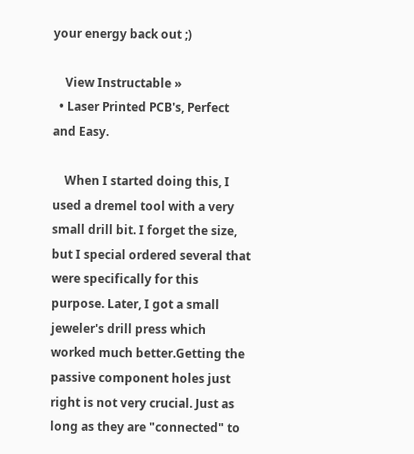your energy back out ;)

    View Instructable »
  • Laser Printed PCB's, Perfect and Easy.

    When I started doing this, I used a dremel tool with a very small drill bit. I forget the size, but I special ordered several that were specifically for this purpose. Later, I got a small jeweler's drill press which worked much better.Getting the passive component holes just right is not very crucial. Just as long as they are "connected" to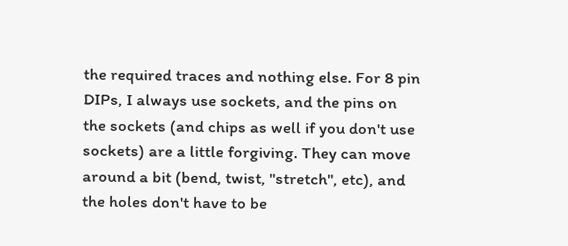the required traces and nothing else. For 8 pin DIPs, I always use sockets, and the pins on the sockets (and chips as well if you don't use sockets) are a little forgiving. They can move around a bit (bend, twist, "stretch", etc), and the holes don't have to be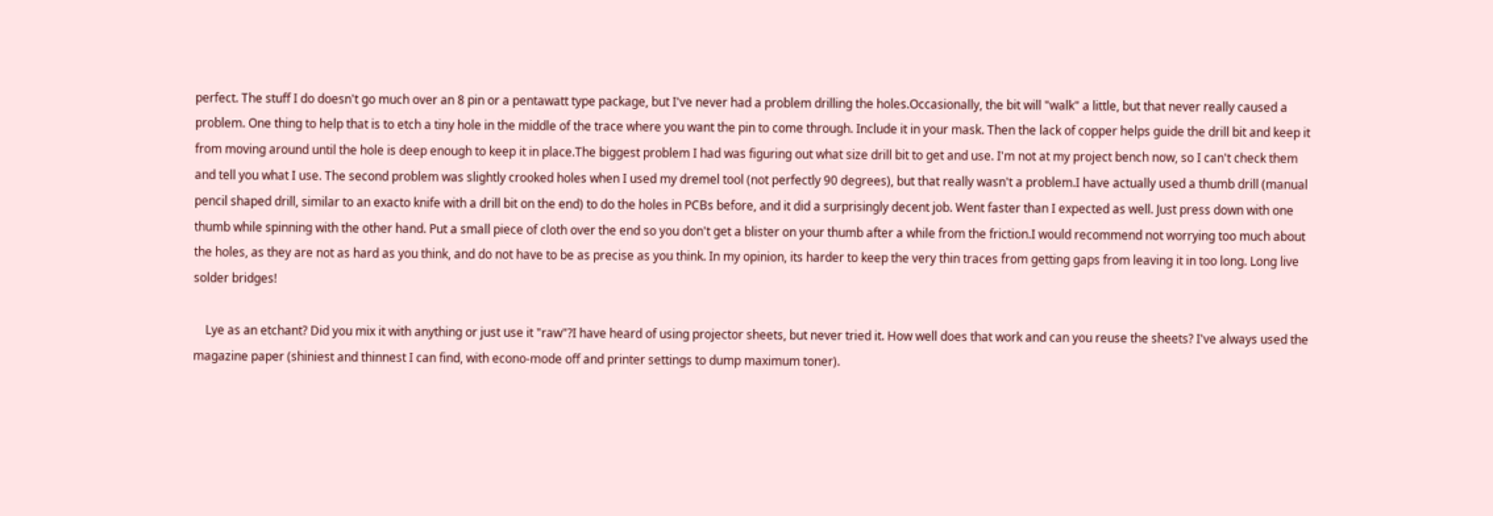perfect. The stuff I do doesn't go much over an 8 pin or a pentawatt type package, but I've never had a problem drilling the holes.Occasionally, the bit will "walk" a little, but that never really caused a problem. One thing to help that is to etch a tiny hole in the middle of the trace where you want the pin to come through. Include it in your mask. Then the lack of copper helps guide the drill bit and keep it from moving around until the hole is deep enough to keep it in place.The biggest problem I had was figuring out what size drill bit to get and use. I'm not at my project bench now, so I can't check them and tell you what I use. The second problem was slightly crooked holes when I used my dremel tool (not perfectly 90 degrees), but that really wasn't a problem.I have actually used a thumb drill (manual pencil shaped drill, similar to an exacto knife with a drill bit on the end) to do the holes in PCBs before, and it did a surprisingly decent job. Went faster than I expected as well. Just press down with one thumb while spinning with the other hand. Put a small piece of cloth over the end so you don't get a blister on your thumb after a while from the friction.I would recommend not worrying too much about the holes, as they are not as hard as you think, and do not have to be as precise as you think. In my opinion, its harder to keep the very thin traces from getting gaps from leaving it in too long. Long live solder bridges!

    Lye as an etchant? Did you mix it with anything or just use it "raw"?I have heard of using projector sheets, but never tried it. How well does that work and can you reuse the sheets? I've always used the magazine paper (shiniest and thinnest I can find, with econo-mode off and printer settings to dump maximum toner).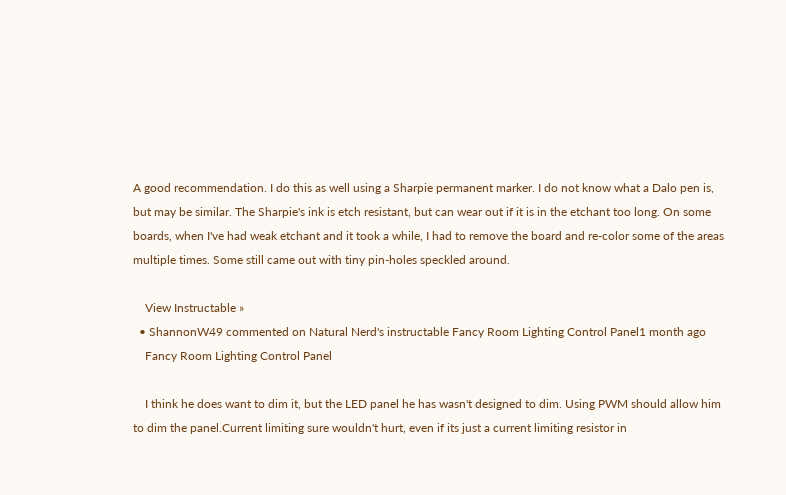A good recommendation. I do this as well using a Sharpie permanent marker. I do not know what a Dalo pen is, but may be similar. The Sharpie's ink is etch resistant, but can wear out if it is in the etchant too long. On some boards, when I've had weak etchant and it took a while, I had to remove the board and re-color some of the areas multiple times. Some still came out with tiny pin-holes speckled around.

    View Instructable »
  • ShannonW49 commented on Natural Nerd's instructable Fancy Room Lighting Control Panel1 month ago
    Fancy Room Lighting Control Panel

    I think he does want to dim it, but the LED panel he has wasn't designed to dim. Using PWM should allow him to dim the panel.Current limiting sure wouldn't hurt, even if its just a current limiting resistor in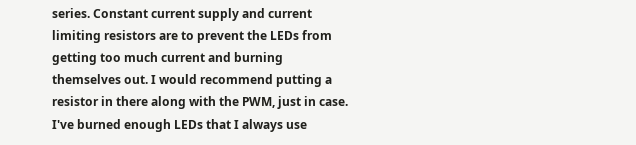series. Constant current supply and current limiting resistors are to prevent the LEDs from getting too much current and burning themselves out. I would recommend putting a resistor in there along with the PWM, just in case. I've burned enough LEDs that I always use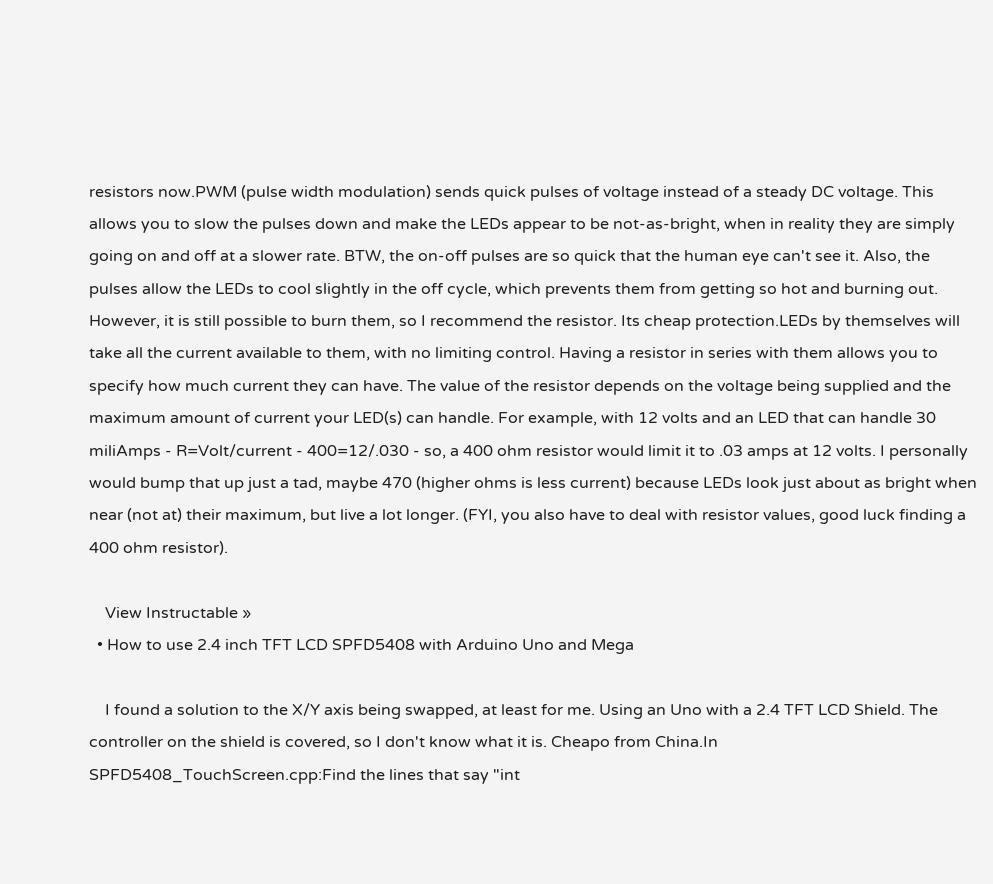resistors now.PWM (pulse width modulation) sends quick pulses of voltage instead of a steady DC voltage. This allows you to slow the pulses down and make the LEDs appear to be not-as-bright, when in reality they are simply going on and off at a slower rate. BTW, the on-off pulses are so quick that the human eye can't see it. Also, the pulses allow the LEDs to cool slightly in the off cycle, which prevents them from getting so hot and burning out. However, it is still possible to burn them, so I recommend the resistor. Its cheap protection.LEDs by themselves will take all the current available to them, with no limiting control. Having a resistor in series with them allows you to specify how much current they can have. The value of the resistor depends on the voltage being supplied and the maximum amount of current your LED(s) can handle. For example, with 12 volts and an LED that can handle 30 miliAmps - R=Volt/current - 400=12/.030 - so, a 400 ohm resistor would limit it to .03 amps at 12 volts. I personally would bump that up just a tad, maybe 470 (higher ohms is less current) because LEDs look just about as bright when near (not at) their maximum, but live a lot longer. (FYI, you also have to deal with resistor values, good luck finding a 400 ohm resistor).

    View Instructable »
  • How to use 2.4 inch TFT LCD SPFD5408 with Arduino Uno and Mega

    I found a solution to the X/Y axis being swapped, at least for me. Using an Uno with a 2.4 TFT LCD Shield. The controller on the shield is covered, so I don't know what it is. Cheapo from China.In SPFD5408_TouchScreen.cpp:Find the lines that say "int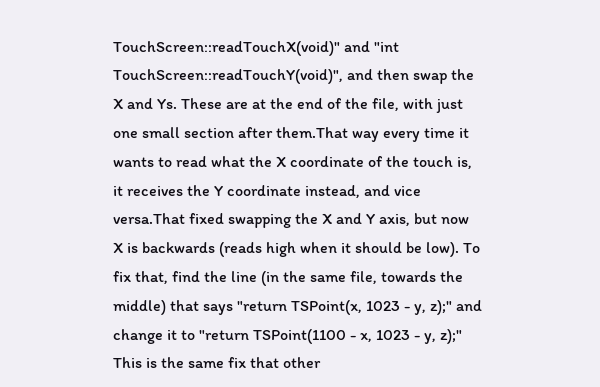TouchScreen::readTouchX(void)" and "int TouchScreen::readTouchY(void)", and then swap the X and Ys. These are at the end of the file, with just one small section after them.That way every time it wants to read what the X coordinate of the touch is, it receives the Y coordinate instead, and vice versa.That fixed swapping the X and Y axis, but now X is backwards (reads high when it should be low). To fix that, find the line (in the same file, towards the middle) that says "return TSPoint(x, 1023 - y, z);" and change it to "return TSPoint(1100 - x, 1023 - y, z);" This is the same fix that other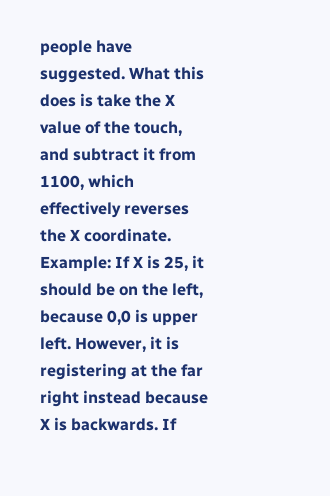people have suggested. What this does is take the X value of the touch, and subtract it from 1100, which effectively reverses the X coordinate. Example: If X is 25, it should be on the left, because 0,0 is upper left. However, it is registering at the far right instead because X is backwards. If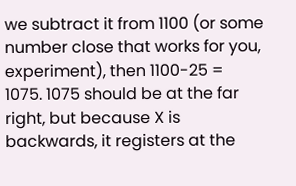we subtract it from 1100 (or some number close that works for you, experiment), then 1100-25 = 1075. 1075 should be at the far right, but because X is backwards, it registers at the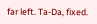far left. Ta-Da, fixed.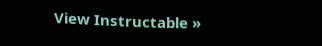View Instructable »